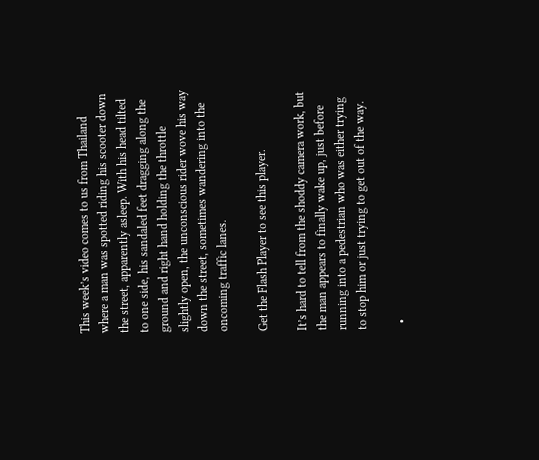This week’s video comes to us from Thailand where a man was spotted riding his scooter down the street, apparently asleep. With his head tilted to one side, his sandaled feet dragging along the ground and right hand holding the throttle slightly open, the unconscious rider wove his way down the street, sometimes wandering into the oncoming traffic lanes.

Get the Flash Player to see this player.

It’s hard to tell from the shoddy camera work, but the man appears to finally wake up, just before running into a pedestrian who was either trying to stop him or just trying to get out of the way.

  •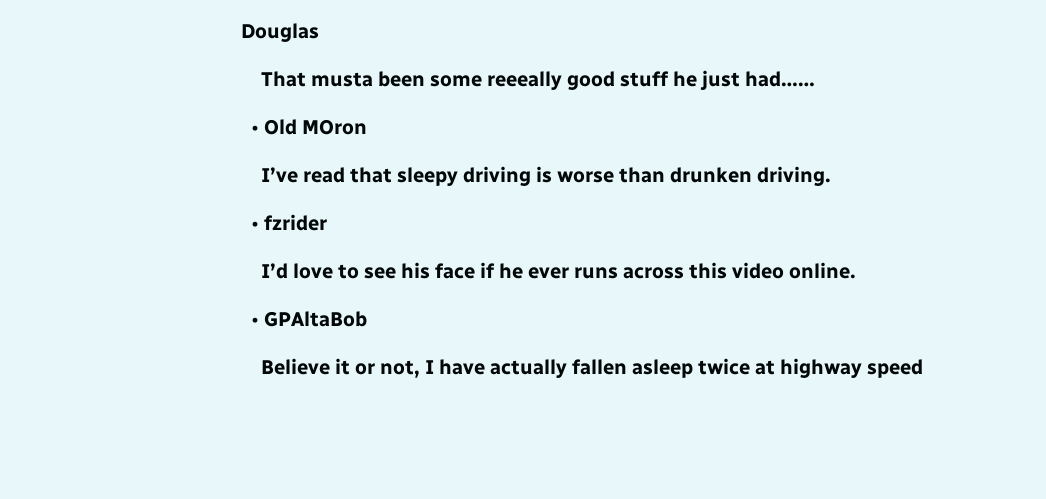Douglas

    That musta been some reeeally good stuff he just had……

  • Old MOron

    I’ve read that sleepy driving is worse than drunken driving.

  • fzrider

    I’d love to see his face if he ever runs across this video online.

  • GPAltaBob

    Believe it or not, I have actually fallen asleep twice at highway speed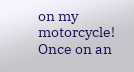on my motorcycle! Once on an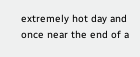extremely hot day and once near the end of a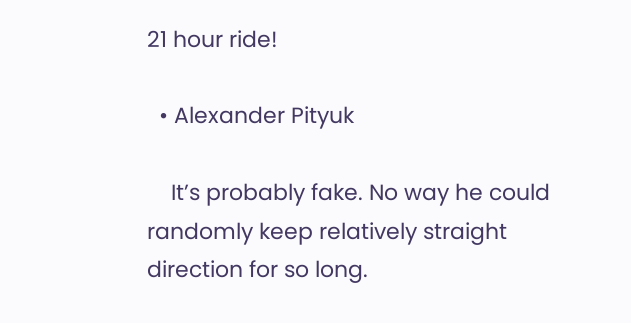21 hour ride!

  • Alexander Pityuk

    It’s probably fake. No way he could randomly keep relatively straight direction for so long.